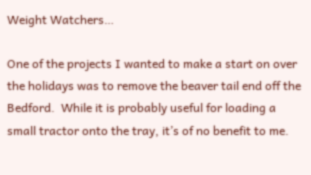Weight Watchers…

One of the projects I wanted to make a start on over the holidays was to remove the beaver tail end off the Bedford.  While it is probably useful for loading a small tractor onto the tray, it’s of no benefit to me.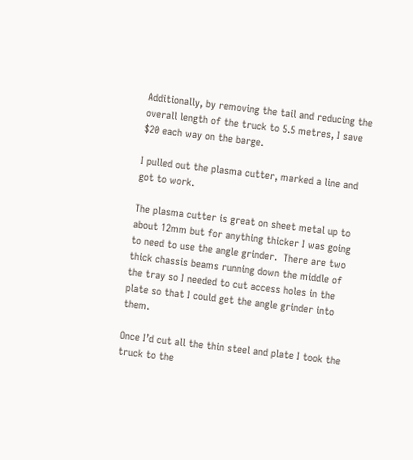Additionally, by removing the tail and reducing the overall length of the truck to 5.5 metres, I save $20 each way on the barge.

I pulled out the plasma cutter, marked a line and got to work.

The plasma cutter is great on sheet metal up to about 12mm but for anything thicker I was going to need to use the angle grinder.  There are two thick chassis beams running down the middle of the tray so I needed to cut access holes in the plate so that I could get the angle grinder into them.

Once I’d cut all the thin steel and plate I took the truck to the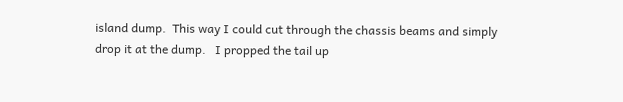island dump.  This way I could cut through the chassis beams and simply drop it at the dump.   I propped the tail up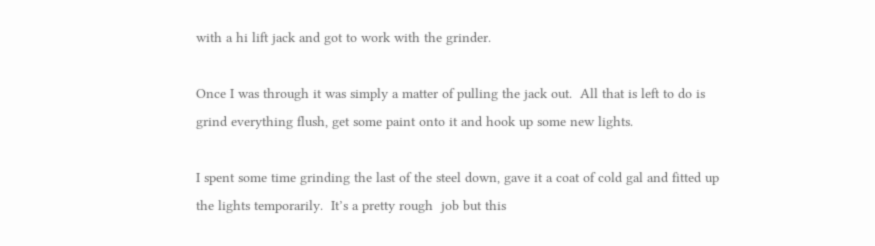with a hi lift jack and got to work with the grinder.

Once I was through it was simply a matter of pulling the jack out.  All that is left to do is grind everything flush, get some paint onto it and hook up some new lights.

I spent some time grinding the last of the steel down, gave it a coat of cold gal and fitted up the lights temporarily.  It’s a pretty rough  job but this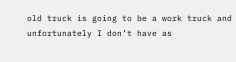old truck is going to be a work truck and unfortunately I don’t have as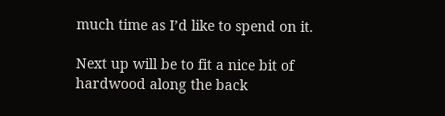much time as I’d like to spend on it.

Next up will be to fit a nice bit of hardwood along the back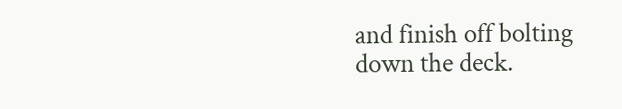and finish off bolting down the deck.